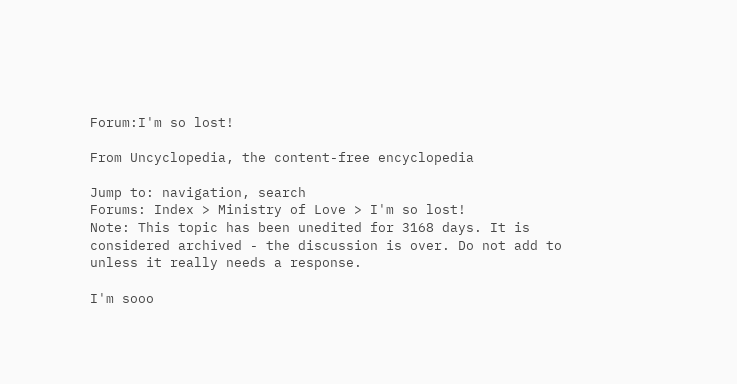Forum:I'm so lost!

From Uncyclopedia, the content-free encyclopedia

Jump to: navigation, search
Forums: Index > Ministry of Love > I'm so lost!
Note: This topic has been unedited for 3168 days. It is considered archived - the discussion is over. Do not add to unless it really needs a response.

I'm sooo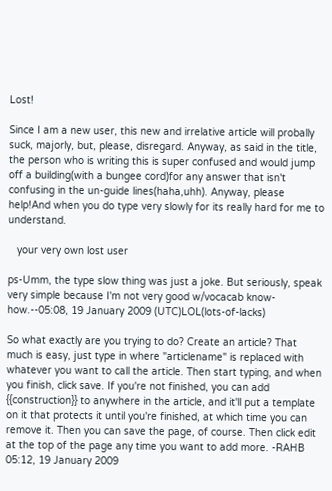Lost!

Since I am a new user, this new and irrelative article will probally suck, majorly, but, please, disregard. Anyway, as said in the title, the person who is writing this is super confused and would jump off a building(with a bungee cord)for any answer that isn't confusing in the un-guide lines(haha,uhh). Anyway, please help!And when you do type very slowly for its really hard for me to understand.

   your very own lost user

ps-Umm, the type slow thing was just a joke. But seriously, speak very simple because I'm not very good w/vocacab know-how.--05:08, 19 January 2009 (UTC)LOL(lots-of-lacks)

So what exactly are you trying to do? Create an article? That much is easy, just type in where "articlename" is replaced with whatever you want to call the article. Then start typing, and when you finish, click save. If you're not finished, you can add {{construction}} to anywhere in the article, and it'll put a template on it that protects it until you're finished, at which time you can remove it. Then you can save the page, of course. Then click edit at the top of the page any time you want to add more. -RAHB 05:12, 19 January 2009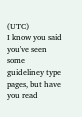(UTC)
I know you said you've seen some guideliney type pages, but have you read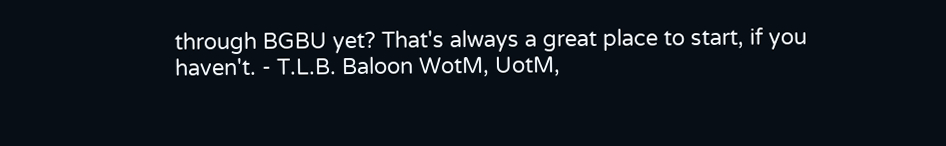through BGBU yet? That's always a great place to start, if you haven't. - T.L.B. Baloon WotM, UotM,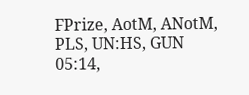FPrize, AotM, ANotM, PLS, UN:HS, GUN 05:14,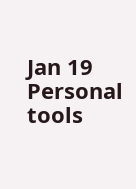Jan 19
Personal tools